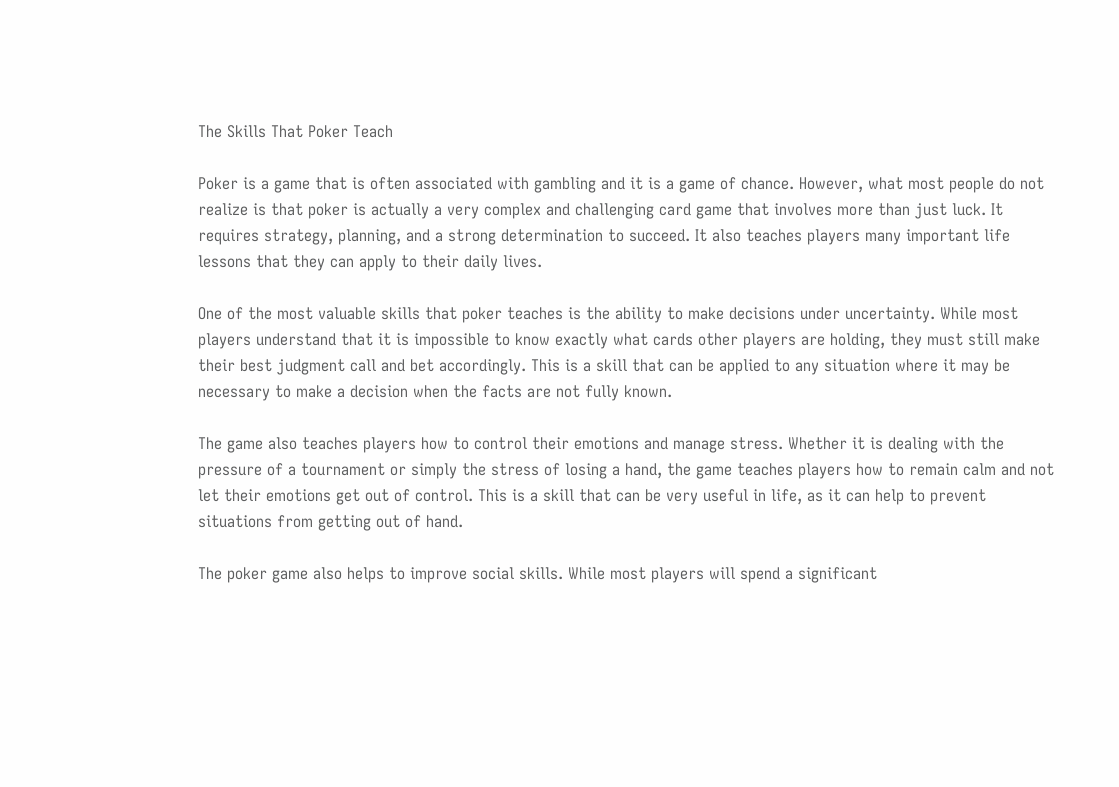The Skills That Poker Teach

Poker is a game that is often associated with gambling and it is a game of chance. However, what most people do not realize is that poker is actually a very complex and challenging card game that involves more than just luck. It requires strategy, planning, and a strong determination to succeed. It also teaches players many important life lessons that they can apply to their daily lives.

One of the most valuable skills that poker teaches is the ability to make decisions under uncertainty. While most players understand that it is impossible to know exactly what cards other players are holding, they must still make their best judgment call and bet accordingly. This is a skill that can be applied to any situation where it may be necessary to make a decision when the facts are not fully known.

The game also teaches players how to control their emotions and manage stress. Whether it is dealing with the pressure of a tournament or simply the stress of losing a hand, the game teaches players how to remain calm and not let their emotions get out of control. This is a skill that can be very useful in life, as it can help to prevent situations from getting out of hand.

The poker game also helps to improve social skills. While most players will spend a significant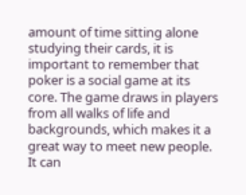amount of time sitting alone studying their cards, it is important to remember that poker is a social game at its core. The game draws in players from all walks of life and backgrounds, which makes it a great way to meet new people. It can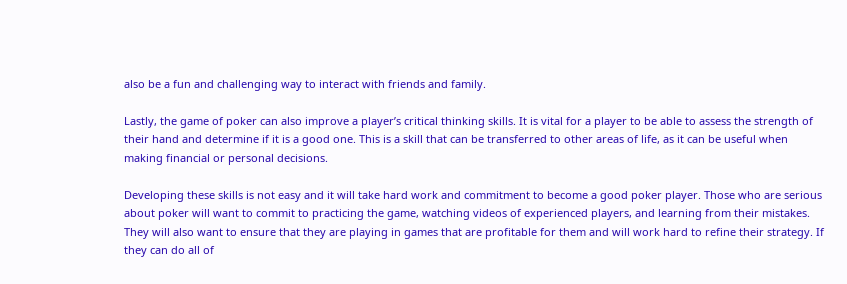also be a fun and challenging way to interact with friends and family.

Lastly, the game of poker can also improve a player’s critical thinking skills. It is vital for a player to be able to assess the strength of their hand and determine if it is a good one. This is a skill that can be transferred to other areas of life, as it can be useful when making financial or personal decisions.

Developing these skills is not easy and it will take hard work and commitment to become a good poker player. Those who are serious about poker will want to commit to practicing the game, watching videos of experienced players, and learning from their mistakes. They will also want to ensure that they are playing in games that are profitable for them and will work hard to refine their strategy. If they can do all of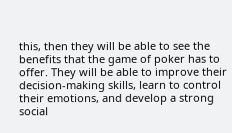this, then they will be able to see the benefits that the game of poker has to offer. They will be able to improve their decision-making skills, learn to control their emotions, and develop a strong social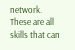network. These are all skills that can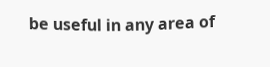be useful in any area of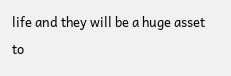life and they will be a huge asset to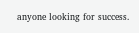anyone looking for success.